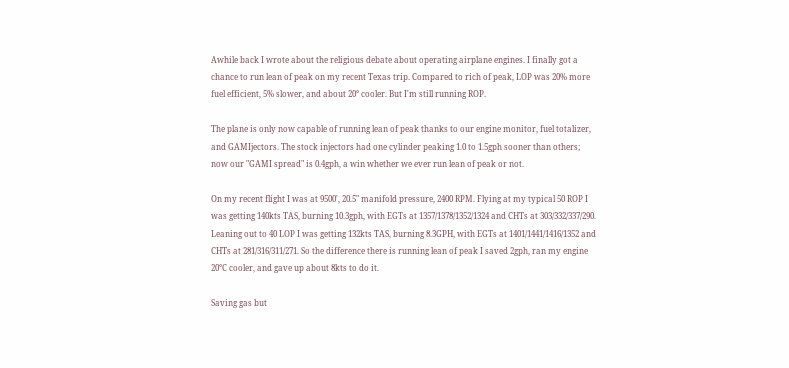Awhile back I wrote about the religious debate about operating airplane engines. I finally got a chance to run lean of peak on my recent Texas trip. Compared to rich of peak, LOP was 20% more fuel efficient, 5% slower, and about 20° cooler. But I'm still running ROP.

The plane is only now capable of running lean of peak thanks to our engine monitor, fuel totalizer, and GAMIjectors. The stock injectors had one cylinder peaking 1.0 to 1.5gph sooner than others; now our "GAMI spread" is 0.4gph, a win whether we ever run lean of peak or not.

On my recent flight I was at 9500', 20.5" manifold pressure, 2400 RPM. Flying at my typical 50 ROP I was getting 140kts TAS, burning 10.3gph, with EGTs at 1357/1378/1352/1324 and CHTs at 303/332/337/290. Leaning out to 40 LOP I was getting 132kts TAS, burning 8.3GPH, with EGTs at 1401/1441/1416/1352 and CHTs at 281/316/311/271. So the difference there is running lean of peak I saved 2gph, ran my engine 20°C cooler, and gave up about 8kts to do it.

Saving gas but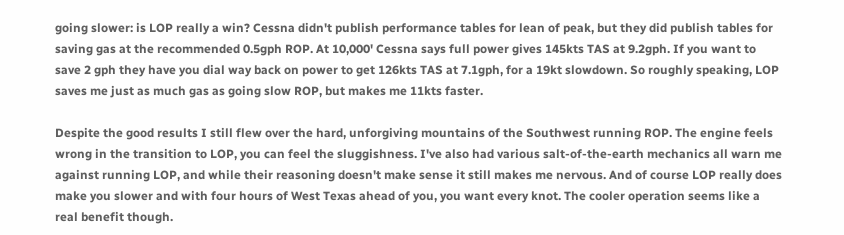going slower: is LOP really a win? Cessna didn't publish performance tables for lean of peak, but they did publish tables for saving gas at the recommended 0.5gph ROP. At 10,000' Cessna says full power gives 145kts TAS at 9.2gph. If you want to save 2 gph they have you dial way back on power to get 126kts TAS at 7.1gph, for a 19kt slowdown. So roughly speaking, LOP saves me just as much gas as going slow ROP, but makes me 11kts faster.

Despite the good results I still flew over the hard, unforgiving mountains of the Southwest running ROP. The engine feels wrong in the transition to LOP, you can feel the sluggishness. I've also had various salt-of-the-earth mechanics all warn me against running LOP, and while their reasoning doesn't make sense it still makes me nervous. And of course LOP really does make you slower and with four hours of West Texas ahead of you, you want every knot. The cooler operation seems like a real benefit though.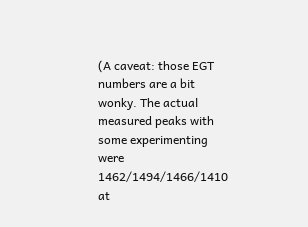(A caveat: those EGT numbers are a bit wonky. The actual measured peaks with some experimenting were 1462/1494/1466/1410 at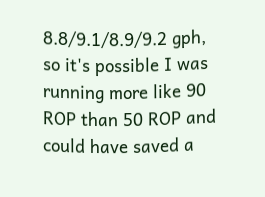8.8/9.1/8.9/9.2 gph, so it's possible I was running more like 90 ROP than 50 ROP and could have saved a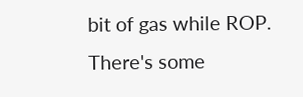bit of gas while ROP. There's some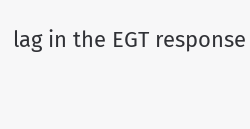lag in the EGT response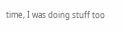time, I was doing stuff too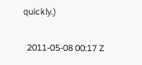quickly.)

  2011-05-08 00:17 Z